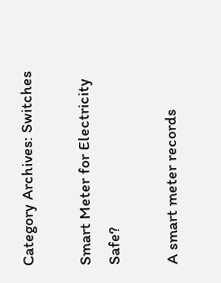Category Archives: Switches

Smart Meter for Electricity Safe?

A smart meter records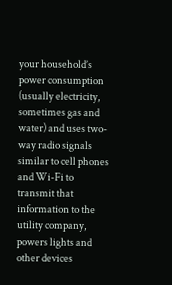your household’s power consumption (usually electricity, sometimes gas and water) and uses two-way radio signals similar to cell phones and Wi-Fi to transmit that information to the utility company, powers lights and other devices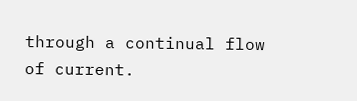through a continual flow of current.